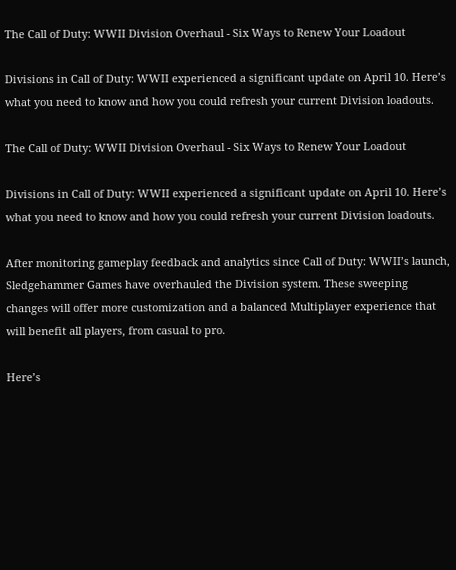The Call of Duty: WWII Division Overhaul - Six Ways to Renew Your Loadout

Divisions in Call of Duty: WWII experienced a significant update on April 10. Here’s what you need to know and how you could refresh your current Division loadouts.

The Call of Duty: WWII Division Overhaul - Six Ways to Renew Your Loadout

Divisions in Call of Duty: WWII experienced a significant update on April 10. Here’s what you need to know and how you could refresh your current Division loadouts.

After monitoring gameplay feedback and analytics since Call of Duty: WWII’s launch, Sledgehammer Games have overhauled the Division system. These sweeping changes will offer more customization and a balanced Multiplayer experience that will benefit all players, from casual to pro.

Here’s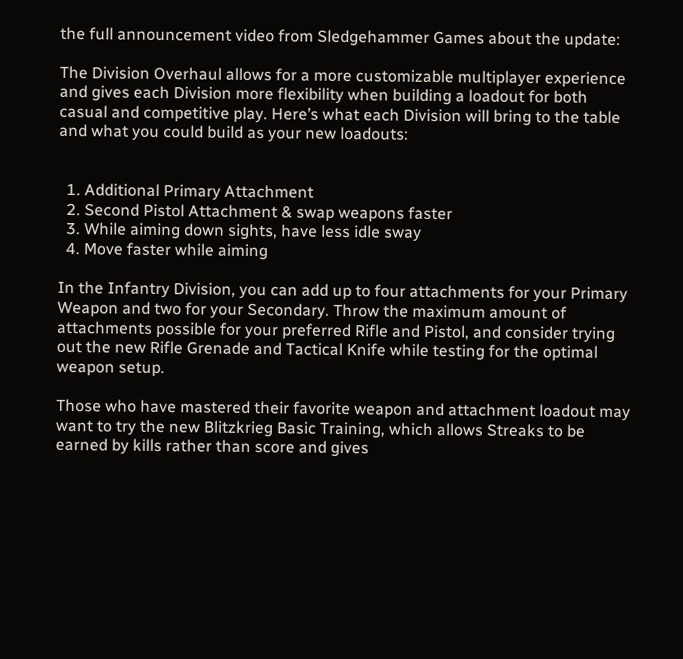the full announcement video from Sledgehammer Games about the update:

The Division Overhaul allows for a more customizable multiplayer experience and gives each Division more flexibility when building a loadout for both casual and competitive play. Here’s what each Division will bring to the table and what you could build as your new loadouts:


  1. Additional Primary Attachment
  2. Second Pistol Attachment & swap weapons faster
  3. While aiming down sights, have less idle sway
  4. Move faster while aiming

In the Infantry Division, you can add up to four attachments for your Primary Weapon and two for your Secondary. Throw the maximum amount of attachments possible for your preferred Rifle and Pistol, and consider trying out the new Rifle Grenade and Tactical Knife while testing for the optimal weapon setup.

Those who have mastered their favorite weapon and attachment loadout may want to try the new Blitzkrieg Basic Training, which allows Streaks to be earned by kills rather than score and gives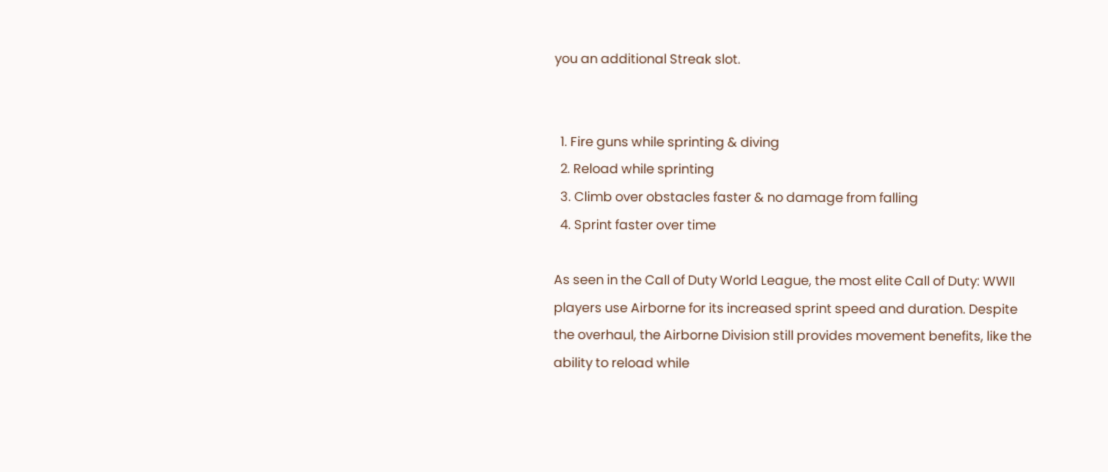you an additional Streak slot.


  1. Fire guns while sprinting & diving
  2. Reload while sprinting
  3. Climb over obstacles faster & no damage from falling
  4. Sprint faster over time

As seen in the Call of Duty World League, the most elite Call of Duty: WWII players use Airborne for its increased sprint speed and duration. Despite the overhaul, the Airborne Division still provides movement benefits, like the ability to reload while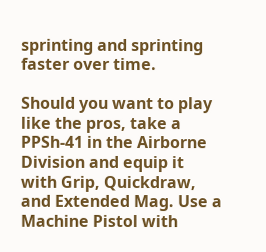sprinting and sprinting faster over time.

Should you want to play like the pros, take a PPSh-41 in the Airborne Division and equip it with Grip, Quickdraw, and Extended Mag. Use a Machine Pistol with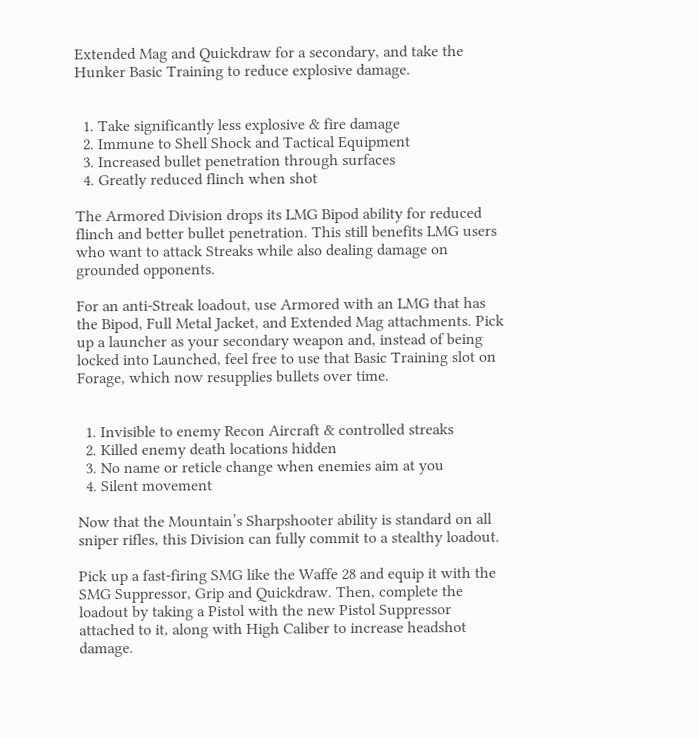Extended Mag and Quickdraw for a secondary, and take the Hunker Basic Training to reduce explosive damage.


  1. Take significantly less explosive & fire damage
  2. Immune to Shell Shock and Tactical Equipment
  3. Increased bullet penetration through surfaces
  4. Greatly reduced flinch when shot

The Armored Division drops its LMG Bipod ability for reduced flinch and better bullet penetration. This still benefits LMG users who want to attack Streaks while also dealing damage on grounded opponents.

For an anti-Streak loadout, use Armored with an LMG that has the Bipod, Full Metal Jacket, and Extended Mag attachments. Pick up a launcher as your secondary weapon and, instead of being locked into Launched, feel free to use that Basic Training slot on Forage, which now resupplies bullets over time.


  1. Invisible to enemy Recon Aircraft & controlled streaks
  2. Killed enemy death locations hidden
  3. No name or reticle change when enemies aim at you
  4. Silent movement

Now that the Mountain’s Sharpshooter ability is standard on all sniper rifles, this Division can fully commit to a stealthy loadout.

Pick up a fast-firing SMG like the Waffe 28 and equip it with the SMG Suppressor, Grip and Quickdraw. Then, complete the loadout by taking a Pistol with the new Pistol Suppressor attached to it, along with High Caliber to increase headshot damage.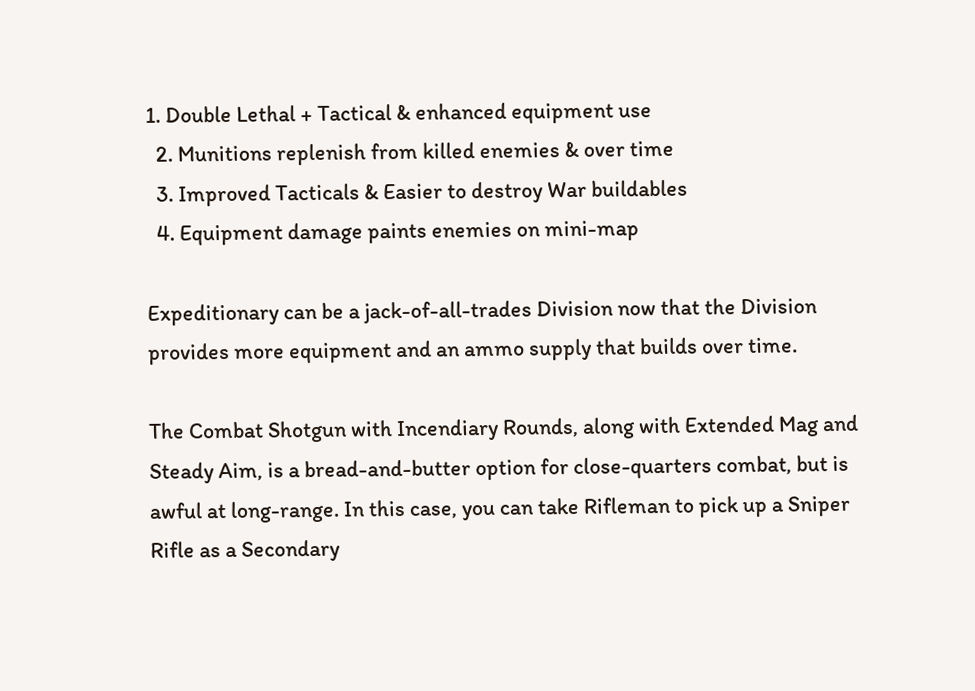1. Double Lethal + Tactical & enhanced equipment use
  2. Munitions replenish from killed enemies & over time
  3. Improved Tacticals & Easier to destroy War buildables
  4. Equipment damage paints enemies on mini-map

Expeditionary can be a jack-of-all-trades Division now that the Division provides more equipment and an ammo supply that builds over time.

The Combat Shotgun with Incendiary Rounds, along with Extended Mag and Steady Aim, is a bread-and-butter option for close-quarters combat, but is awful at long-range. In this case, you can take Rifleman to pick up a Sniper Rifle as a Secondary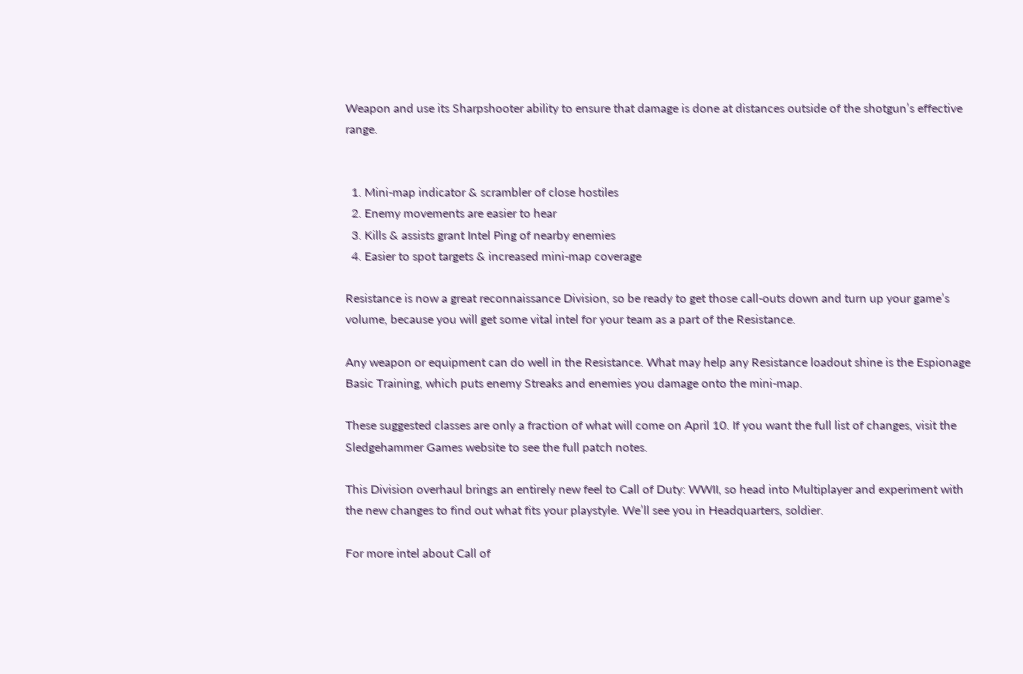Weapon and use its Sharpshooter ability to ensure that damage is done at distances outside of the shotgun’s effective range.


  1. Mini-map indicator & scrambler of close hostiles
  2. Enemy movements are easier to hear
  3. Kills & assists grant Intel Ping of nearby enemies
  4. Easier to spot targets & increased mini-map coverage

Resistance is now a great reconnaissance Division, so be ready to get those call-outs down and turn up your game’s volume, because you will get some vital intel for your team as a part of the Resistance.

Any weapon or equipment can do well in the Resistance. What may help any Resistance loadout shine is the Espionage Basic Training, which puts enemy Streaks and enemies you damage onto the mini-map.

These suggested classes are only a fraction of what will come on April 10. If you want the full list of changes, visit the Sledgehammer Games website to see the full patch notes.

This Division overhaul brings an entirely new feel to Call of Duty: WWII, so head into Multiplayer and experiment with the new changes to find out what fits your playstyle. We’ll see you in Headquarters, soldier.

For more intel about Call of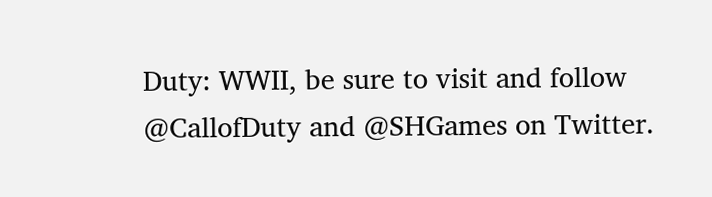Duty: WWII, be sure to visit and follow @CallofDuty and @SHGames on Twitter.